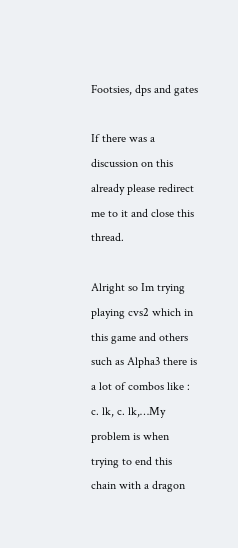Footsies, dps and gates

If there was a discussion on this already please redirect me to it and close this thread.

Alright so Im trying playing cvs2 which in this game and others such as Alpha3 there is a lot of combos like : c. lk, c. lk,…My problem is when trying to end this chain with a dragon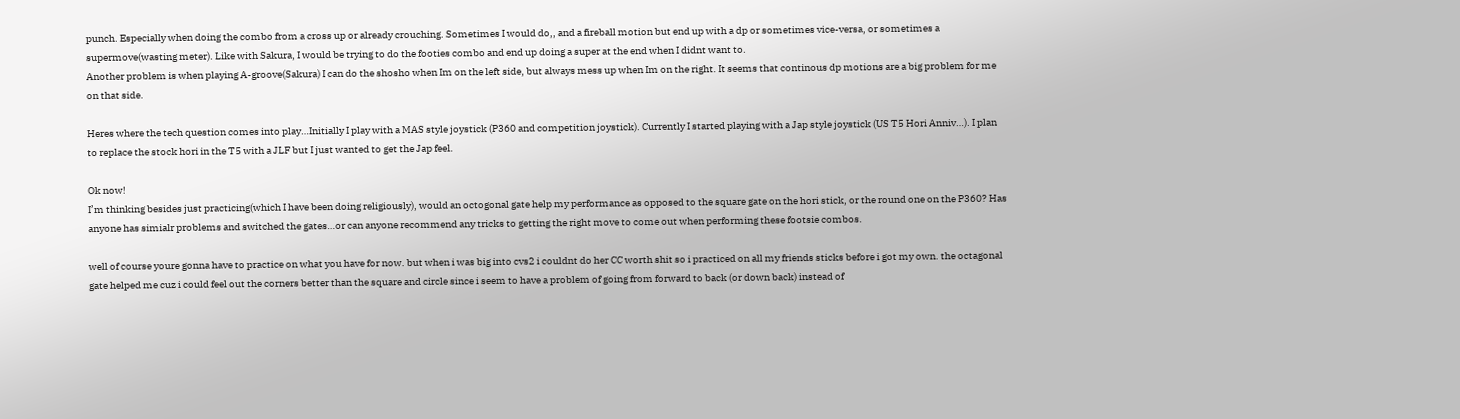punch. Especially when doing the combo from a cross up or already crouching. Sometimes I would do,, and a fireball motion but end up with a dp or sometimes vice-versa, or sometimes a supermove(wasting meter). Like with Sakura, I would be trying to do the footies combo and end up doing a super at the end when I didnt want to.
Another problem is when playing A-groove(Sakura) I can do the shosho when Im on the left side, but always mess up when Im on the right. It seems that continous dp motions are a big problem for me on that side.

Heres where the tech question comes into play…Initially I play with a MAS style joystick (P360 and competition joystick). Currently I started playing with a Jap style joystick (US T5 Hori Anniv…). I plan to replace the stock hori in the T5 with a JLF but I just wanted to get the Jap feel.

Ok now!
I’m thinking besides just practicing(which I have been doing religiously), would an octogonal gate help my performance as opposed to the square gate on the hori stick, or the round one on the P360? Has anyone has simialr problems and switched the gates…or can anyone recommend any tricks to getting the right move to come out when performing these footsie combos.

well of course youre gonna have to practice on what you have for now. but when i was big into cvs2 i couldnt do her CC worth shit so i practiced on all my friends sticks before i got my own. the octagonal gate helped me cuz i could feel out the corners better than the square and circle since i seem to have a problem of going from forward to back (or down back) instead of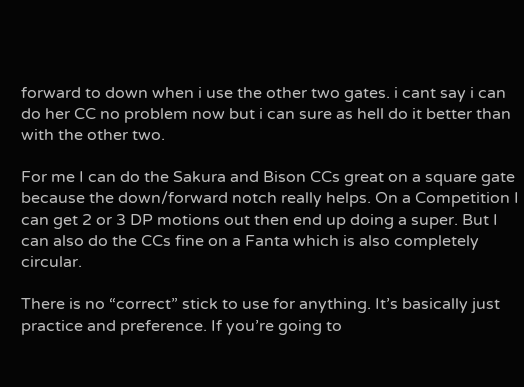forward to down when i use the other two gates. i cant say i can do her CC no problem now but i can sure as hell do it better than with the other two.

For me I can do the Sakura and Bison CCs great on a square gate because the down/forward notch really helps. On a Competition I can get 2 or 3 DP motions out then end up doing a super. But I can also do the CCs fine on a Fanta which is also completely circular.

There is no “correct” stick to use for anything. It’s basically just practice and preference. If you’re going to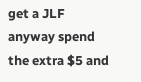get a JLF anyway spend the extra $5 and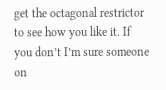get the octagonal restrictor to see how you like it. If you don’t I’m sure someone on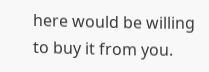here would be willing to buy it from you.